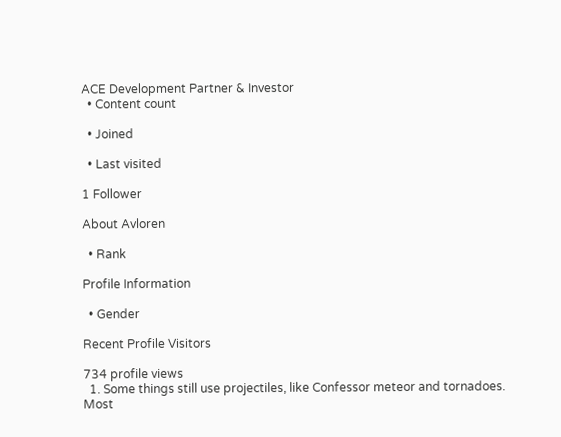ACE Development Partner & Investor
  • Content count

  • Joined

  • Last visited

1 Follower

About Avloren

  • Rank

Profile Information

  • Gender

Recent Profile Visitors

734 profile views
  1. Some things still use projectiles, like Confessor meteor and tornadoes. Most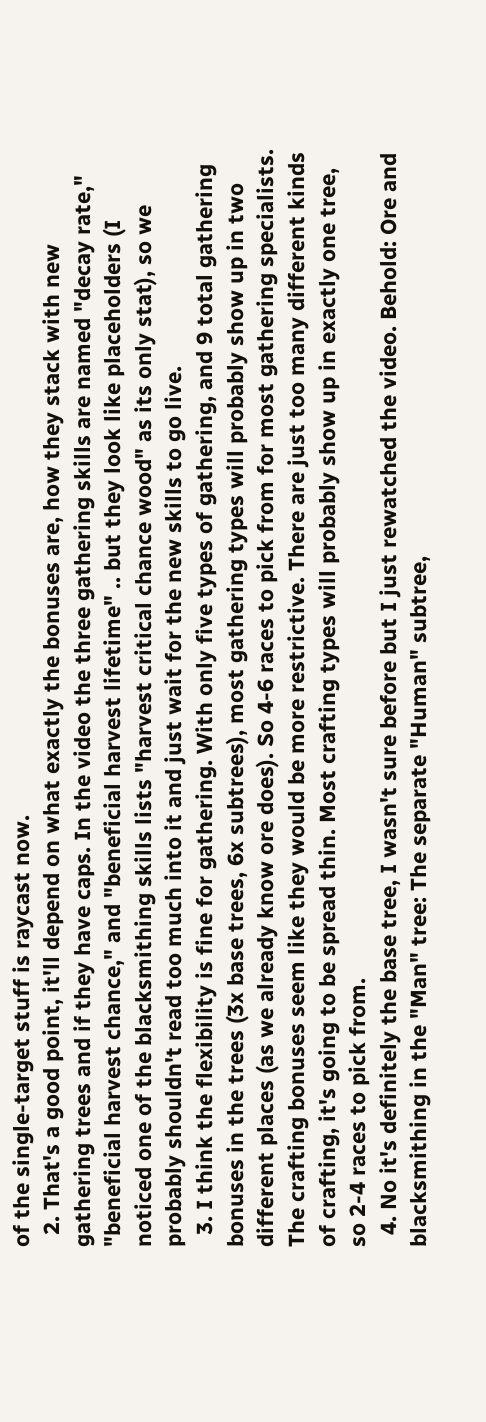of the single-target stuff is raycast now.
  2. That's a good point, it'll depend on what exactly the bonuses are, how they stack with new gathering trees and if they have caps. In the video the three gathering skills are named "decay rate," "beneficial harvest chance," and "beneficial harvest lifetime" .. but they look like placeholders (I noticed one of the blacksmithing skills lists "harvest critical chance wood" as its only stat), so we probably shouldn't read too much into it and just wait for the new skills to go live.
  3. I think the flexibility is fine for gathering. With only five types of gathering, and 9 total gathering bonuses in the trees (3x base trees, 6x subtrees), most gathering types will probably show up in two different places (as we already know ore does). So 4-6 races to pick from for most gathering specialists. The crafting bonuses seem like they would be more restrictive. There are just too many different kinds of crafting, it's going to be spread thin. Most crafting types will probably show up in exactly one tree, so 2-4 races to pick from.
  4. No it's definitely the base tree, I wasn't sure before but I just rewatched the video. Behold: Ore and blacksmithing in the "Man" tree: The separate "Human" subtree,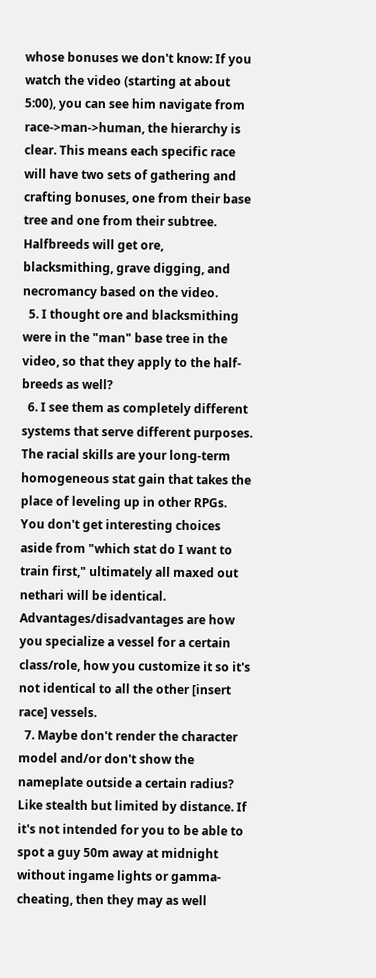whose bonuses we don't know: If you watch the video (starting at about 5:00), you can see him navigate from race->man->human, the hierarchy is clear. This means each specific race will have two sets of gathering and crafting bonuses, one from their base tree and one from their subtree. Halfbreeds will get ore, blacksmithing, grave digging, and necromancy based on the video.
  5. I thought ore and blacksmithing were in the "man" base tree in the video, so that they apply to the half-breeds as well?
  6. I see them as completely different systems that serve different purposes. The racial skills are your long-term homogeneous stat gain that takes the place of leveling up in other RPGs. You don't get interesting choices aside from "which stat do I want to train first," ultimately all maxed out nethari will be identical. Advantages/disadvantages are how you specialize a vessel for a certain class/role, how you customize it so it's not identical to all the other [insert race] vessels.
  7. Maybe don't render the character model and/or don't show the nameplate outside a certain radius? Like stealth but limited by distance. If it's not intended for you to be able to spot a guy 50m away at midnight without ingame lights or gamma-cheating, then they may as well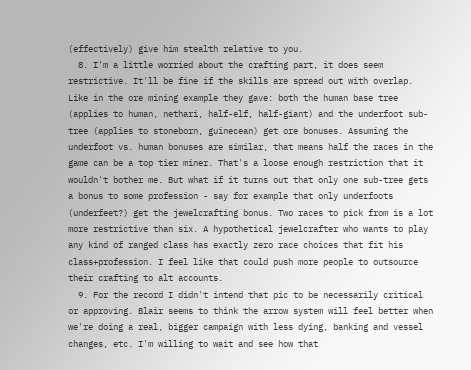(effectively) give him stealth relative to you.
  8. I'm a little worried about the crafting part, it does seem restrictive. It'll be fine if the skills are spread out with overlap. Like in the ore mining example they gave: both the human base tree (applies to human, nethari, half-elf, half-giant) and the underfoot sub-tree (applies to stoneborn, guinecean) get ore bonuses. Assuming the underfoot vs. human bonuses are similar, that means half the races in the game can be a top tier miner. That's a loose enough restriction that it wouldn't bother me. But what if it turns out that only one sub-tree gets a bonus to some profession - say for example that only underfoots (underfeet?) get the jewelcrafting bonus. Two races to pick from is a lot more restrictive than six. A hypothetical jewelcrafter who wants to play any kind of ranged class has exactly zero race choices that fit his class+profession. I feel like that could push more people to outsource their crafting to alt accounts.
  9. For the record I didn't intend that pic to be necessarily critical or approving. Blair seems to think the arrow system will feel better when we're doing a real, bigger campaign with less dying, banking and vessel changes, etc. I'm willing to wait and see how that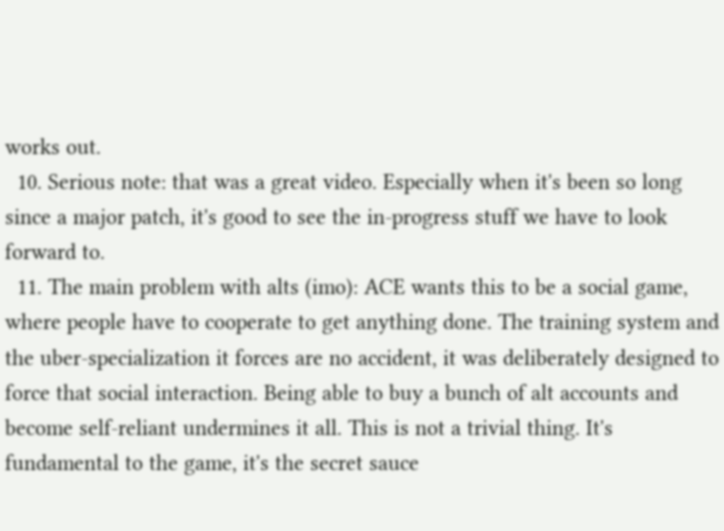works out.
  10. Serious note: that was a great video. Especially when it's been so long since a major patch, it's good to see the in-progress stuff we have to look forward to.
  11. The main problem with alts (imo): ACE wants this to be a social game, where people have to cooperate to get anything done. The training system and the uber-specialization it forces are no accident, it was deliberately designed to force that social interaction. Being able to buy a bunch of alt accounts and become self-reliant undermines it all. This is not a trivial thing. It's fundamental to the game, it's the secret sauce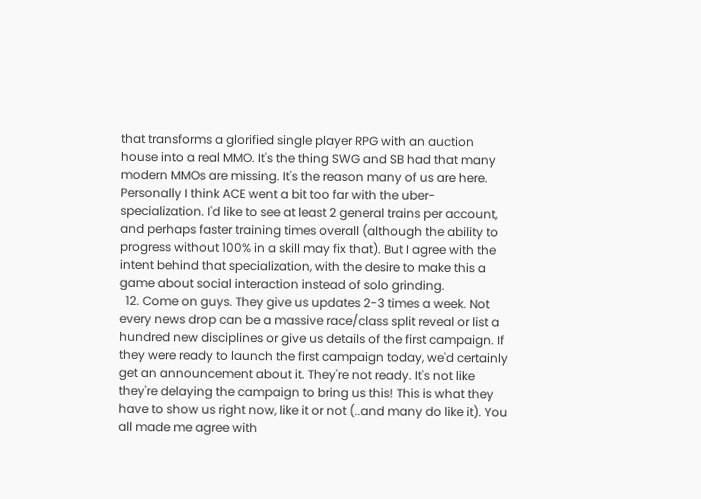that transforms a glorified single player RPG with an auction house into a real MMO. It's the thing SWG and SB had that many modern MMOs are missing. It's the reason many of us are here. Personally I think ACE went a bit too far with the uber-specialization. I'd like to see at least 2 general trains per account, and perhaps faster training times overall (although the ability to progress without 100% in a skill may fix that). But I agree with the intent behind that specialization, with the desire to make this a game about social interaction instead of solo grinding.
  12. Come on guys. They give us updates 2-3 times a week. Not every news drop can be a massive race/class split reveal or list a hundred new disciplines or give us details of the first campaign. If they were ready to launch the first campaign today, we'd certainly get an announcement about it. They're not ready. It's not like they're delaying the campaign to bring us this! This is what they have to show us right now, like it or not (..and many do like it). You all made me agree with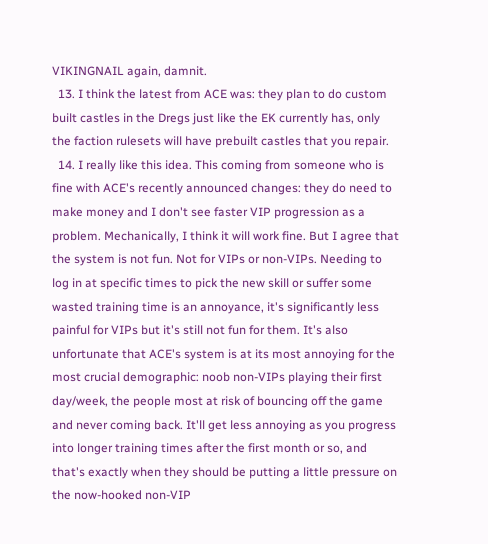VIKINGNAIL again, damnit.
  13. I think the latest from ACE was: they plan to do custom built castles in the Dregs just like the EK currently has, only the faction rulesets will have prebuilt castles that you repair.
  14. I really like this idea. This coming from someone who is fine with ACE's recently announced changes: they do need to make money and I don't see faster VIP progression as a problem. Mechanically, I think it will work fine. But I agree that the system is not fun. Not for VIPs or non-VIPs. Needing to log in at specific times to pick the new skill or suffer some wasted training time is an annoyance, it's significantly less painful for VIPs but it's still not fun for them. It's also unfortunate that ACE's system is at its most annoying for the most crucial demographic: noob non-VIPs playing their first day/week, the people most at risk of bouncing off the game and never coming back. It'll get less annoying as you progress into longer training times after the first month or so, and that's exactly when they should be putting a little pressure on the now-hooked non-VIP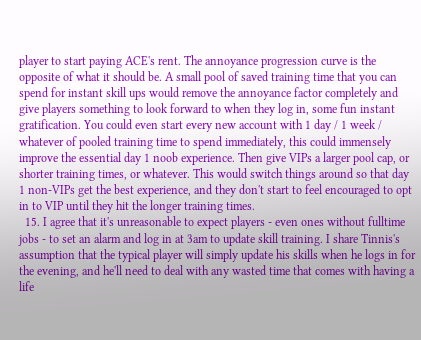player to start paying ACE's rent. The annoyance progression curve is the opposite of what it should be. A small pool of saved training time that you can spend for instant skill ups would remove the annoyance factor completely and give players something to look forward to when they log in, some fun instant gratification. You could even start every new account with 1 day / 1 week / whatever of pooled training time to spend immediately, this could immensely improve the essential day 1 noob experience. Then give VIPs a larger pool cap, or shorter training times, or whatever. This would switch things around so that day 1 non-VIPs get the best experience, and they don't start to feel encouraged to opt in to VIP until they hit the longer training times.
  15. I agree that it's unreasonable to expect players - even ones without fulltime jobs - to set an alarm and log in at 3am to update skill training. I share Tinnis's assumption that the typical player will simply update his skills when he logs in for the evening, and he'll need to deal with any wasted time that comes with having a life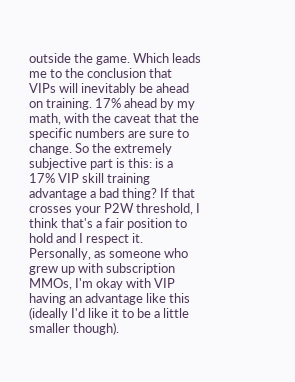outside the game. Which leads me to the conclusion that VIPs will inevitably be ahead on training. 17% ahead by my math, with the caveat that the specific numbers are sure to change. So the extremely subjective part is this: is a 17% VIP skill training advantage a bad thing? If that crosses your P2W threshold, I think that's a fair position to hold and I respect it. Personally, as someone who grew up with subscription MMOs, I'm okay with VIP having an advantage like this (ideally I'd like it to be a little smaller though).